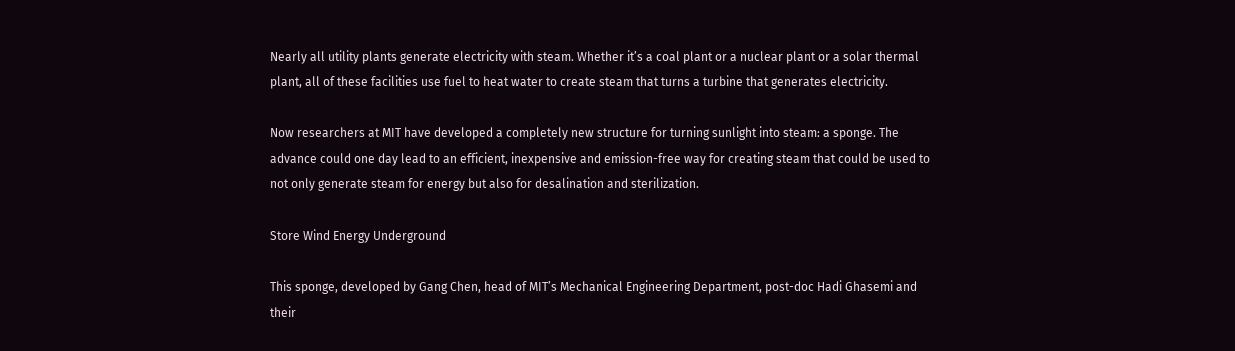Nearly all utility plants generate electricity with steam. Whether it’s a coal plant or a nuclear plant or a solar thermal plant, all of these facilities use fuel to heat water to create steam that turns a turbine that generates electricity.

Now researchers at MIT have developed a completely new structure for turning sunlight into steam: a sponge. The advance could one day lead to an efficient, inexpensive and emission-free way for creating steam that could be used to not only generate steam for energy but also for desalination and sterilization.

Store Wind Energy Underground

This sponge, developed by Gang Chen, head of MIT’s Mechanical Engineering Department, post-doc Hadi Ghasemi and their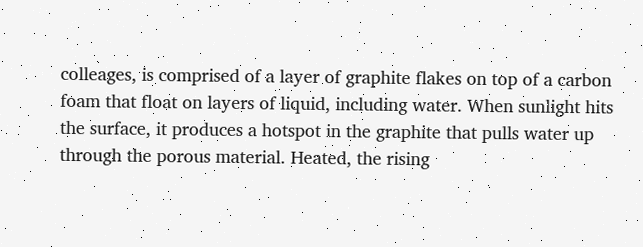colleages, is comprised of a layer of graphite flakes on top of a carbon foam that float on layers of liquid, including water. When sunlight hits the surface, it produces a hotspot in the graphite that pulls water up through the porous material. Heated, the rising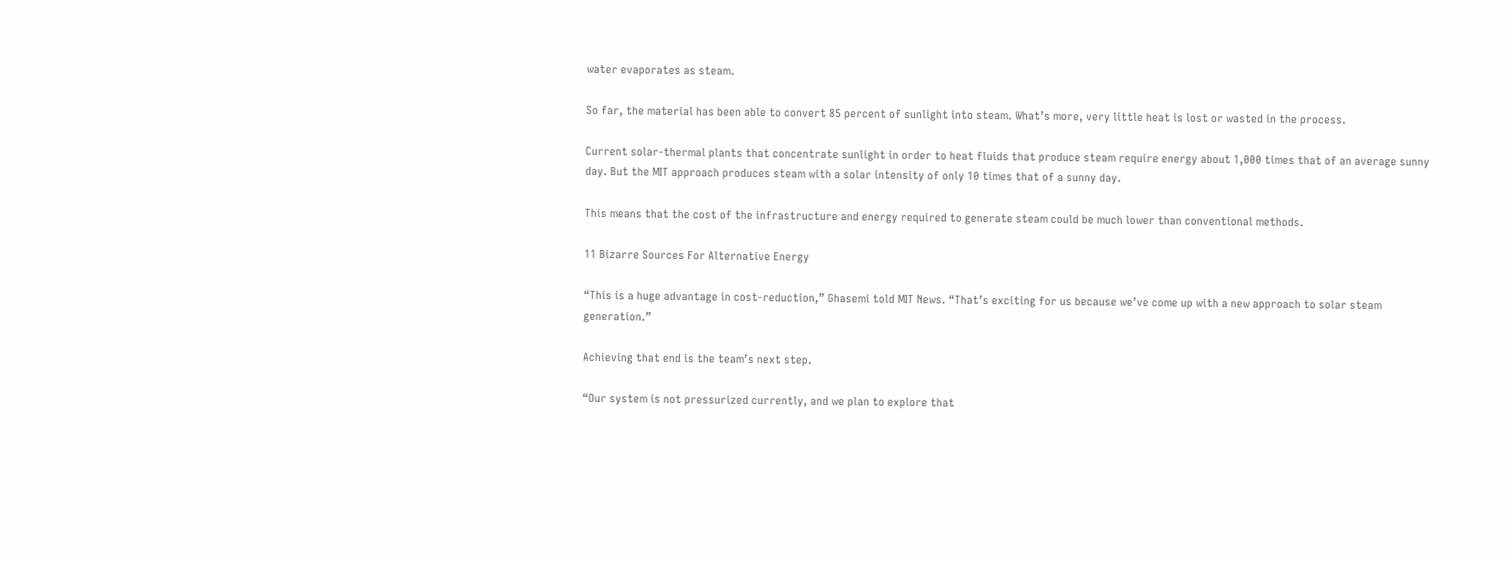water evaporates as steam.

So far, the material has been able to convert 85 percent of sunlight into steam. What’s more, very little heat is lost or wasted in the process.

Current solar-thermal plants that concentrate sunlight in order to heat fluids that produce steam require energy about 1,000 times that of an average sunny day. But the MIT approach produces steam with a solar intensity of only 10 times that of a sunny day.

This means that the cost of the infrastructure and energy required to generate steam could be much lower than conventional methods.

11 Bizarre Sources For Alternative Energy

“This is a huge advantage in cost-reduction,” Ghasemi told MIT News. “That’s exciting for us because we’ve come up with a new approach to solar steam generation.”

Achieving that end is the team’s next step.

“Our system is not pressurized currently, and we plan to explore that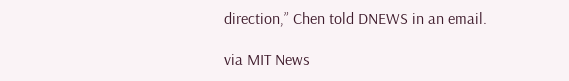direction,” Chen told DNEWS in an email.

via MIT News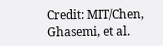Credit: MIT/Chen, Ghasemi, et al.